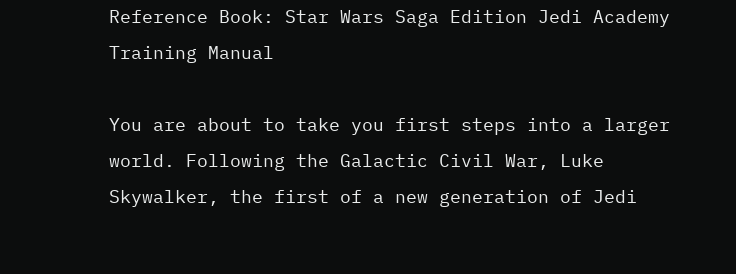Reference Book: Star Wars Saga Edition Jedi Academy Training Manual

You are about to take you first steps into a larger world. Following the Galactic Civil War, Luke Skywalker, the first of a new generation of Jedi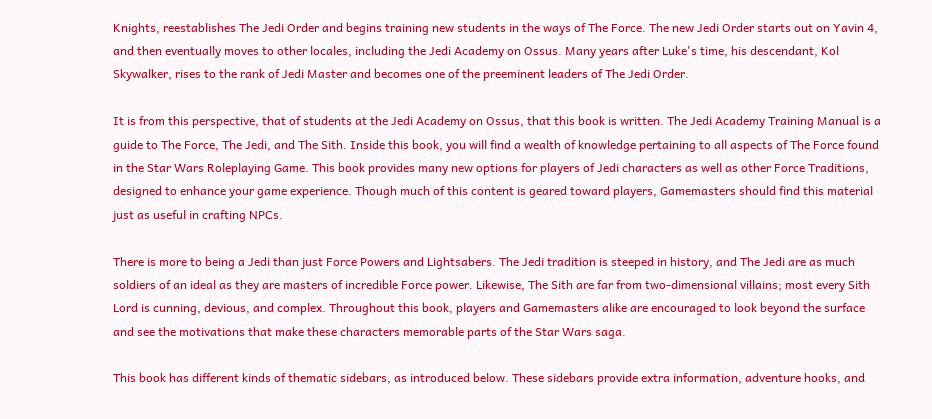Knights, reestablishes The Jedi Order and begins training new students in the ways of The Force. The new Jedi Order starts out on Yavin 4, and then eventually moves to other locales, including the Jedi Academy on Ossus. Many years after Luke's time, his descendant, Kol Skywalker, rises to the rank of Jedi Master and becomes one of the preeminent leaders of The Jedi Order.

It is from this perspective, that of students at the Jedi Academy on Ossus, that this book is written. The Jedi Academy Training Manual is a guide to The Force, The Jedi, and The Sith. Inside this book, you will find a wealth of knowledge pertaining to all aspects of The Force found in the Star Wars Roleplaying Game. This book provides many new options for players of Jedi characters as well as other Force Traditions, designed to enhance your game experience. Though much of this content is geared toward players, Gamemasters should find this material just as useful in crafting NPCs.

There is more to being a Jedi than just Force Powers and Lightsabers. The Jedi tradition is steeped in history, and The Jedi are as much soldiers of an ideal as they are masters of incredible Force power. Likewise, The Sith are far from two-dimensional villains; most every Sith Lord is cunning, devious, and complex. Throughout this book, players and Gamemasters alike are encouraged to look beyond the surface and see the motivations that make these characters memorable parts of the Star Wars saga.

This book has different kinds of thematic sidebars, as introduced below. These sidebars provide extra information, adventure hooks, and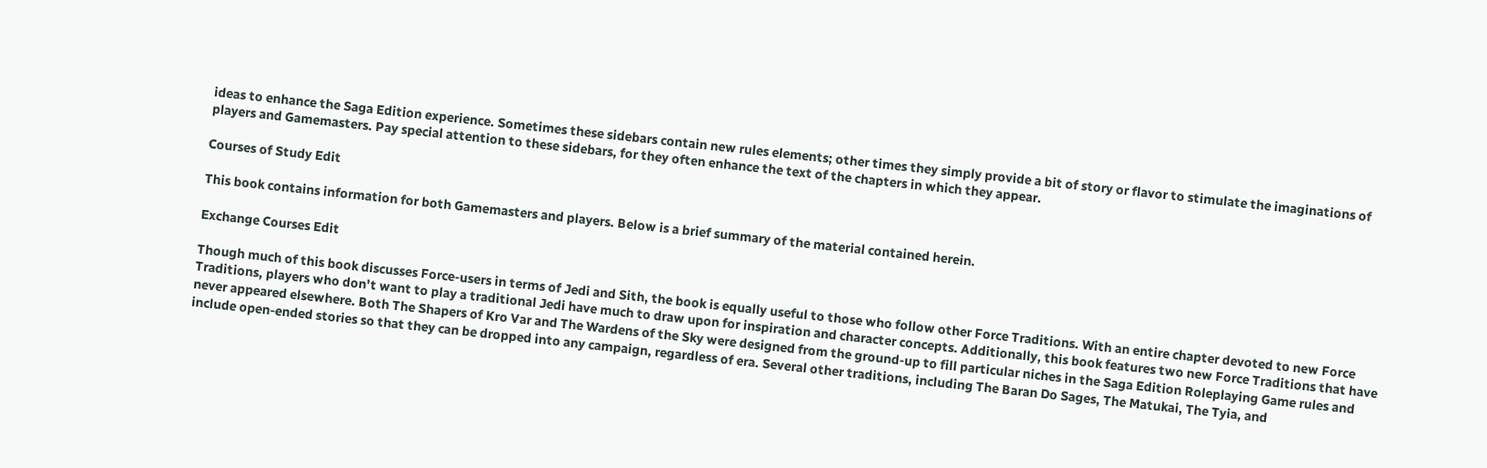ideas to enhance the Saga Edition experience. Sometimes these sidebars contain new rules elements; other times they simply provide a bit of story or flavor to stimulate the imaginations of players and Gamemasters. Pay special attention to these sidebars, for they often enhance the text of the chapters in which they appear.

Courses of Study Edit

This book contains information for both Gamemasters and players. Below is a brief summary of the material contained herein.

Exchange Courses Edit

Though much of this book discusses Force-users in terms of Jedi and Sith, the book is equally useful to those who follow other Force Traditions. With an entire chapter devoted to new Force Traditions, players who don't want to play a traditional Jedi have much to draw upon for inspiration and character concepts. Additionally, this book features two new Force Traditions that have never appeared elsewhere. Both The Shapers of Kro Var and The Wardens of the Sky were designed from the ground-up to fill particular niches in the Saga Edition Roleplaying Game rules and include open-ended stories so that they can be dropped into any campaign, regardless of era. Several other traditions, including The Baran Do Sages, The Matukai, The Tyia, and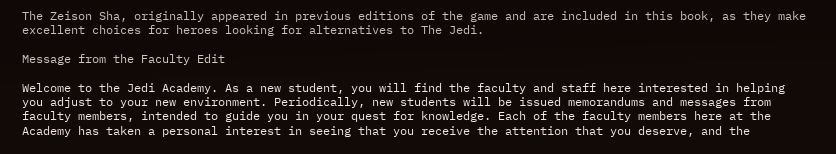The Zeison Sha, originally appeared in previous editions of the game and are included in this book, as they make excellent choices for heroes looking for alternatives to The Jedi.

Message from the Faculty Edit

Welcome to the Jedi Academy. As a new student, you will find the faculty and staff here interested in helping you adjust to your new environment. Periodically, new students will be issued memorandums and messages from faculty members, intended to guide you in your quest for knowledge. Each of the faculty members here at the Academy has taken a personal interest in seeing that you receive the attention that you deserve, and the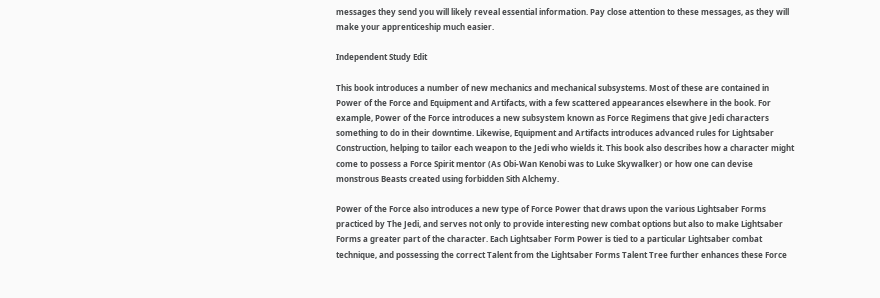messages they send you will likely reveal essential information. Pay close attention to these messages, as they will make your apprenticeship much easier.

Independent Study Edit

This book introduces a number of new mechanics and mechanical subsystems. Most of these are contained in Power of the Force and Equipment and Artifacts, with a few scattered appearances elsewhere in the book. For example, Power of the Force introduces a new subsystem known as Force Regimens that give Jedi characters something to do in their downtime. Likewise, Equipment and Artifacts introduces advanced rules for Lightsaber Construction, helping to tailor each weapon to the Jedi who wields it. This book also describes how a character might come to possess a Force Spirit mentor (As Obi-Wan Kenobi was to Luke Skywalker) or how one can devise monstrous Beasts created using forbidden Sith Alchemy.

Power of the Force also introduces a new type of Force Power that draws upon the various Lightsaber Forms practiced by The Jedi, and serves not only to provide interesting new combat options but also to make Lightsaber Forms a greater part of the character. Each Lightsaber Form Power is tied to a particular Lightsaber combat technique, and possessing the correct Talent from the Lightsaber Forms Talent Tree further enhances these Force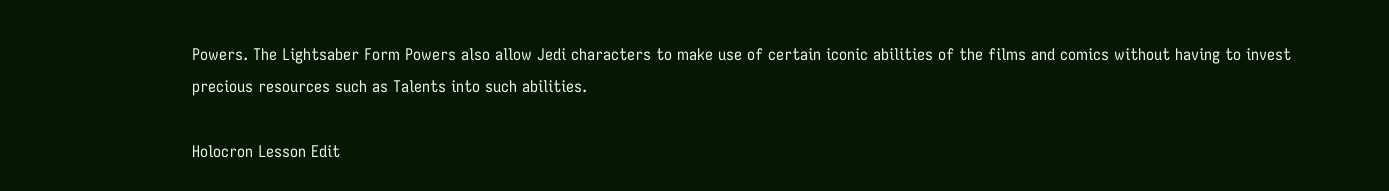Powers. The Lightsaber Form Powers also allow Jedi characters to make use of certain iconic abilities of the films and comics without having to invest precious resources such as Talents into such abilities.

Holocron Lesson Edit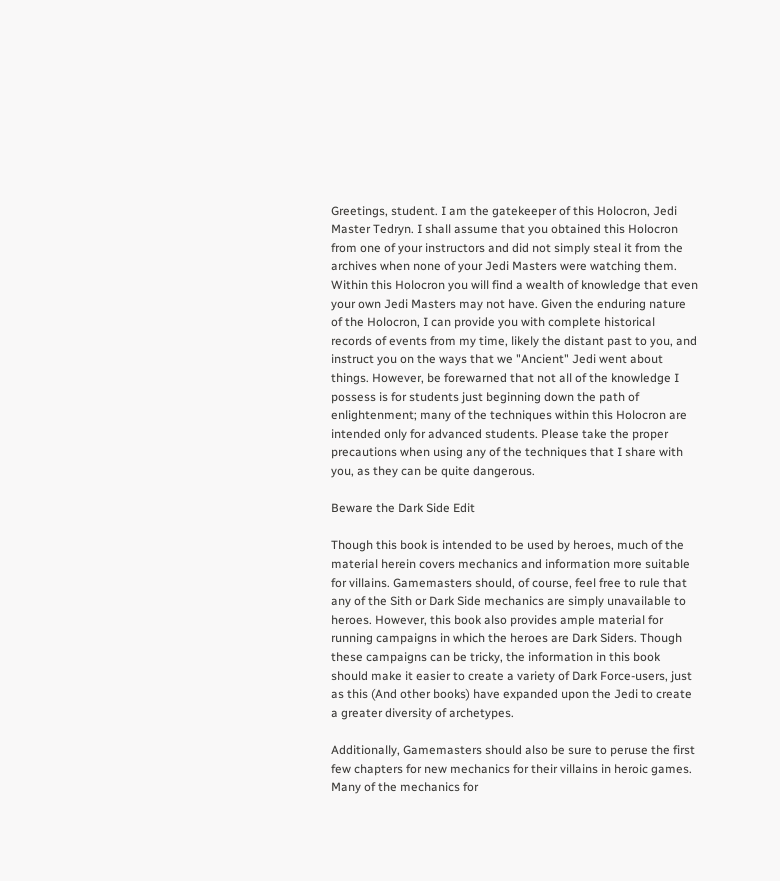Greetings, student. I am the gatekeeper of this Holocron, Jedi Master Tedryn. I shall assume that you obtained this Holocron from one of your instructors and did not simply steal it from the archives when none of your Jedi Masters were watching them. Within this Holocron you will find a wealth of knowledge that even your own Jedi Masters may not have. Given the enduring nature of the Holocron, I can provide you with complete historical records of events from my time, likely the distant past to you, and instruct you on the ways that we "Ancient" Jedi went about things. However, be forewarned that not all of the knowledge I possess is for students just beginning down the path of enlightenment; many of the techniques within this Holocron are intended only for advanced students. Please take the proper precautions when using any of the techniques that I share with you, as they can be quite dangerous.

Beware the Dark Side Edit

Though this book is intended to be used by heroes, much of the material herein covers mechanics and information more suitable for villains. Gamemasters should, of course, feel free to rule that any of the Sith or Dark Side mechanics are simply unavailable to heroes. However, this book also provides ample material for running campaigns in which the heroes are Dark Siders. Though these campaigns can be tricky, the information in this book should make it easier to create a variety of Dark Force-users, just as this (And other books) have expanded upon the Jedi to create a greater diversity of archetypes.

Additionally, Gamemasters should also be sure to peruse the first few chapters for new mechanics for their villains in heroic games. Many of the mechanics for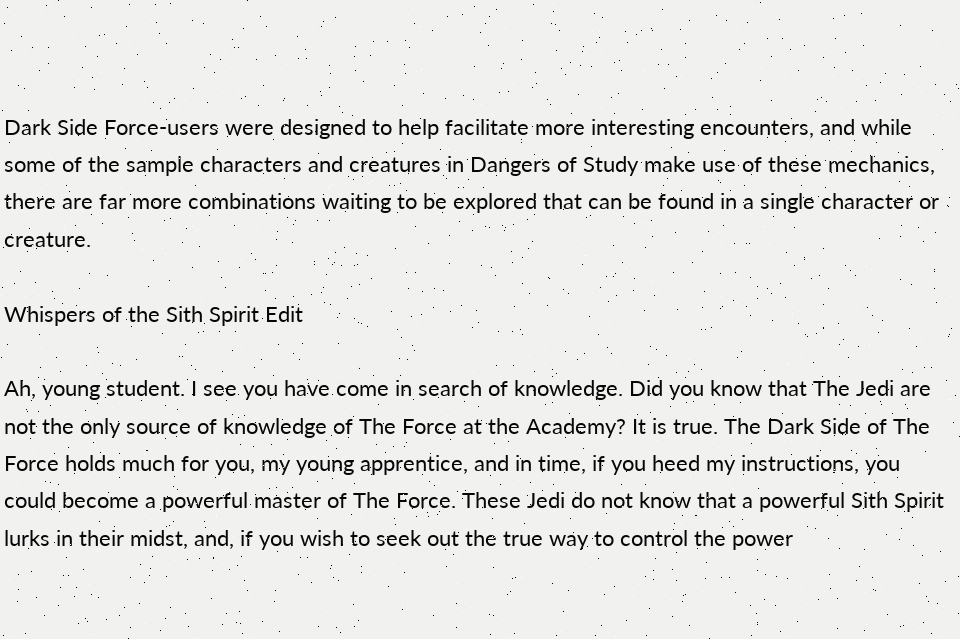Dark Side Force-users were designed to help facilitate more interesting encounters, and while some of the sample characters and creatures in Dangers of Study make use of these mechanics, there are far more combinations waiting to be explored that can be found in a single character or creature.

Whispers of the Sith Spirit Edit

Ah, young student. I see you have come in search of knowledge. Did you know that The Jedi are not the only source of knowledge of The Force at the Academy? It is true. The Dark Side of The Force holds much for you, my young apprentice, and in time, if you heed my instructions, you could become a powerful master of The Force. These Jedi do not know that a powerful Sith Spirit lurks in their midst, and, if you wish to seek out the true way to control the power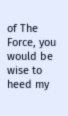of The Force, you would be wise to heed my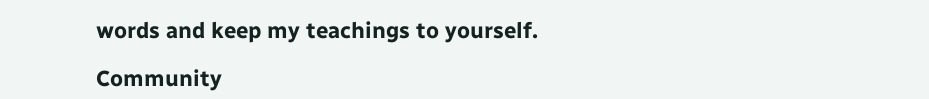words and keep my teachings to yourself.

Community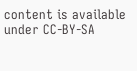content is available under CC-BY-SA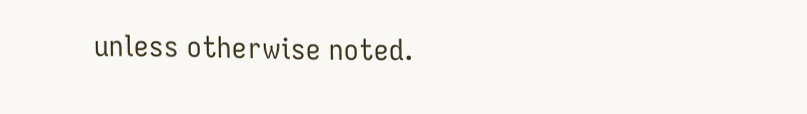unless otherwise noted.